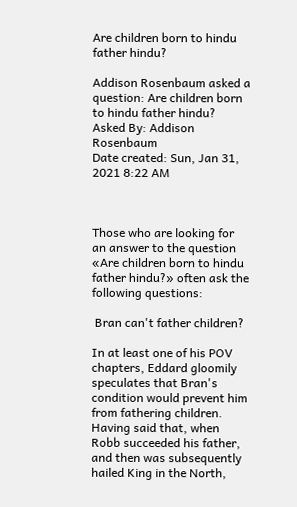Are children born to hindu father hindu?

Addison Rosenbaum asked a question: Are children born to hindu father hindu?
Asked By: Addison Rosenbaum
Date created: Sun, Jan 31, 2021 8:22 AM



Those who are looking for an answer to the question «Are children born to hindu father hindu?» often ask the following questions:

 Bran can't father children?

In at least one of his POV chapters, Eddard gloomily speculates that Bran's condition would prevent him from fathering children. Having said that, when Robb succeeded his father, and then was subsequently hailed King in the North,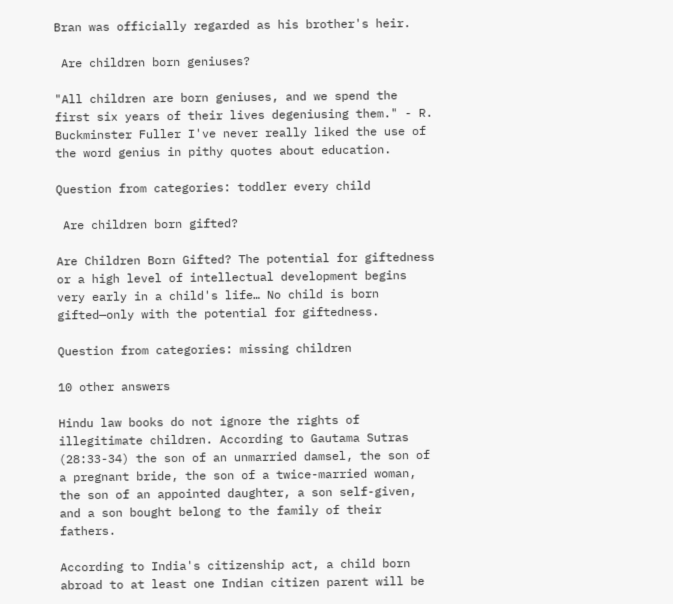Bran was officially regarded as his brother's heir.

 Are children born geniuses?

"All children are born geniuses, and we spend the first six years of their lives degeniusing them." - R. Buckminster Fuller I've never really liked the use of the word genius in pithy quotes about education.

Question from categories: toddler every child

 Are children born gifted?

Are Children Born Gifted? The potential for giftedness or a high level of intellectual development begins very early in a child's life… No child is born gifted—only with the potential for giftedness.

Question from categories: missing children

10 other answers

Hindu law books do not ignore the rights of illegitimate children. According to Gautama Sutras (28:33-34) the son of an unmarried damsel, the son of a pregnant bride, the son of a twice-married woman, the son of an appointed daughter, a son self-given, and a son bought belong to the family of their fathers.

According to India's citizenship act, a child born abroad to at least one Indian citizen parent will be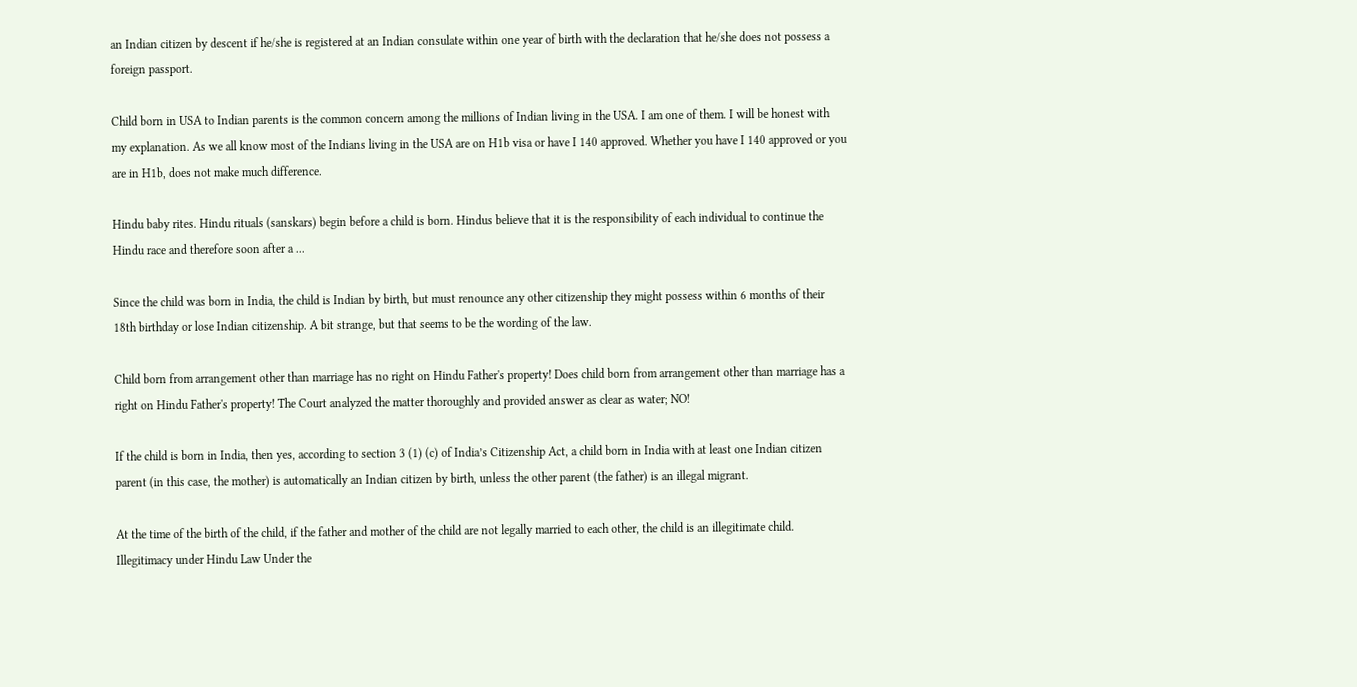an Indian citizen by descent if he/she is registered at an Indian consulate within one year of birth with the declaration that he/she does not possess a foreign passport.

Child born in USA to Indian parents is the common concern among the millions of Indian living in the USA. I am one of them. I will be honest with my explanation. As we all know most of the Indians living in the USA are on H1b visa or have I 140 approved. Whether you have I 140 approved or you are in H1b, does not make much difference.

Hindu baby rites. Hindu rituals (sanskars) begin before a child is born. Hindus believe that it is the responsibility of each individual to continue the Hindu race and therefore soon after a ...

Since the child was born in India, the child is Indian by birth, but must renounce any other citizenship they might possess within 6 months of their 18th birthday or lose Indian citizenship. A bit strange, but that seems to be the wording of the law.

Child born from arrangement other than marriage has no right on Hindu Father's property! Does child born from arrangement other than marriage has a right on Hindu Father's property! The Court analyzed the matter thoroughly and provided answer as clear as water; NO!

If the child is born in India, then yes, according to section 3 (1) (c) of India’s Citizenship Act, a child born in India with at least one Indian citizen parent (in this case, the mother) is automatically an Indian citizen by birth, unless the other parent (the father) is an illegal migrant.

At the time of the birth of the child, if the father and mother of the child are not legally married to each other, the child is an illegitimate child. Illegitimacy under Hindu Law Under the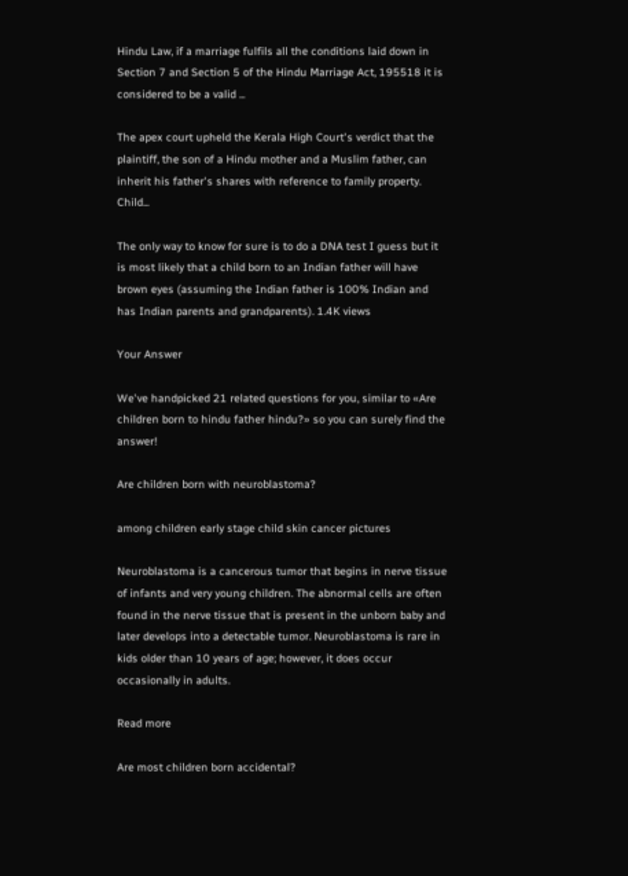Hindu Law, if a marriage fulfils all the conditions laid down in Section 7 and Section 5 of the Hindu Marriage Act, 195518 it is considered to be a valid ...

The apex court upheld the Kerala High Court's verdict that the plaintiff, the son of a Hindu mother and a Muslim father, can inherit his father's shares with reference to family property. Child...

The only way to know for sure is to do a DNA test I guess but it is most likely that a child born to an Indian father will have brown eyes (assuming the Indian father is 100% Indian and has Indian parents and grandparents). 1.4K views

Your Answer

We've handpicked 21 related questions for you, similar to «Are children born to hindu father hindu?» so you can surely find the answer!

Are children born with neuroblastoma?

among children early stage child skin cancer pictures

Neuroblastoma is a cancerous tumor that begins in nerve tissue of infants and very young children. The abnormal cells are often found in the nerve tissue that is present in the unborn baby and later develops into a detectable tumor. Neuroblastoma is rare in kids older than 10 years of age; however, it does occur occasionally in adults.

Read more

Are most children born accidental?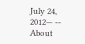July 24, 2012— -- About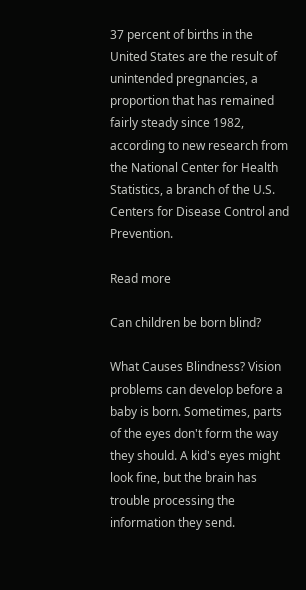37 percent of births in the United States are the result of unintended pregnancies, a proportion that has remained fairly steady since 1982, according to new research from the National Center for Health Statistics, a branch of the U.S. Centers for Disease Control and Prevention.

Read more

Can children be born blind?

What Causes Blindness? Vision problems can develop before a baby is born. Sometimes, parts of the eyes don't form the way they should. A kid's eyes might look fine, but the brain has trouble processing the information they send.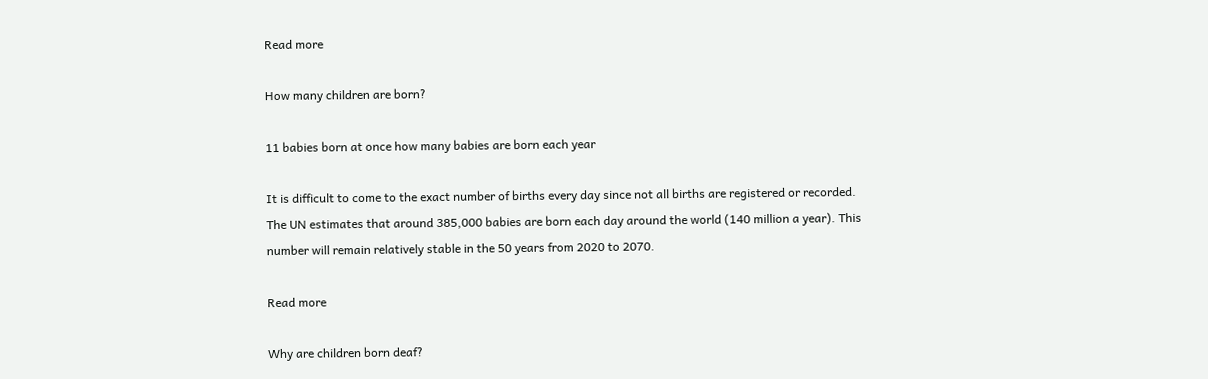Read more

How many children are born?

11 babies born at once how many babies are born each year

It is difficult to come to the exact number of births every day since not all births are registered or recorded. The UN estimates that around 385,000 babies are born each day around the world (140 million a year). This number will remain relatively stable in the 50 years from 2020 to 2070.

Read more

Why are children born deaf?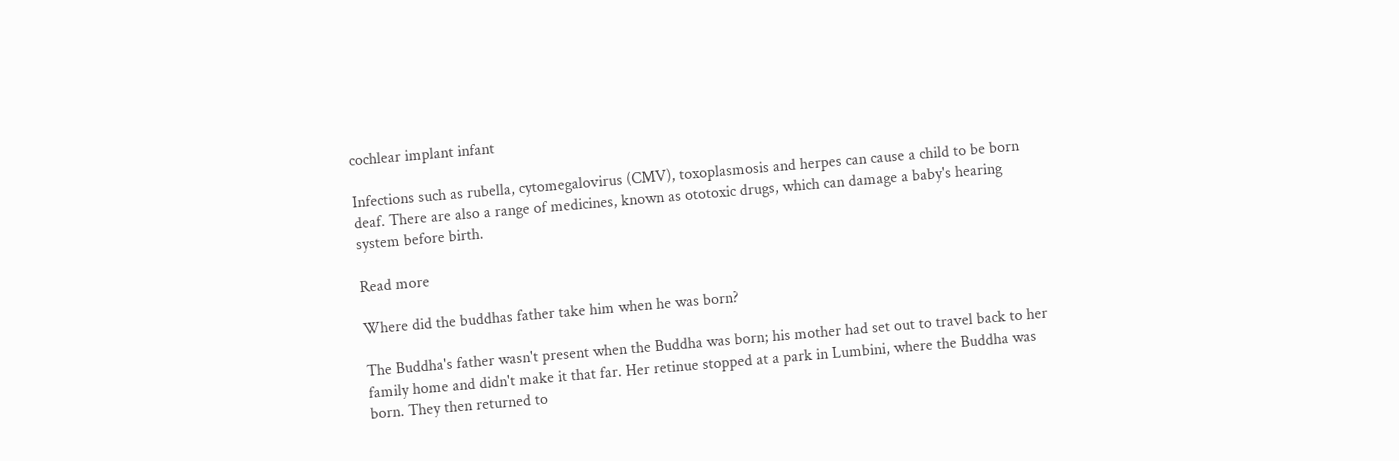cochlear implant infant

Infections such as rubella, cytomegalovirus (CMV), toxoplasmosis and herpes can cause a child to be born deaf. There are also a range of medicines, known as ototoxic drugs, which can damage a baby's hearing system before birth.

Read more

Where did the buddhas father take him when he was born?

The Buddha's father wasn't present when the Buddha was born; his mother had set out to travel back to her family home and didn't make it that far. Her retinue stopped at a park in Lumbini, where the Buddha was born. They then returned to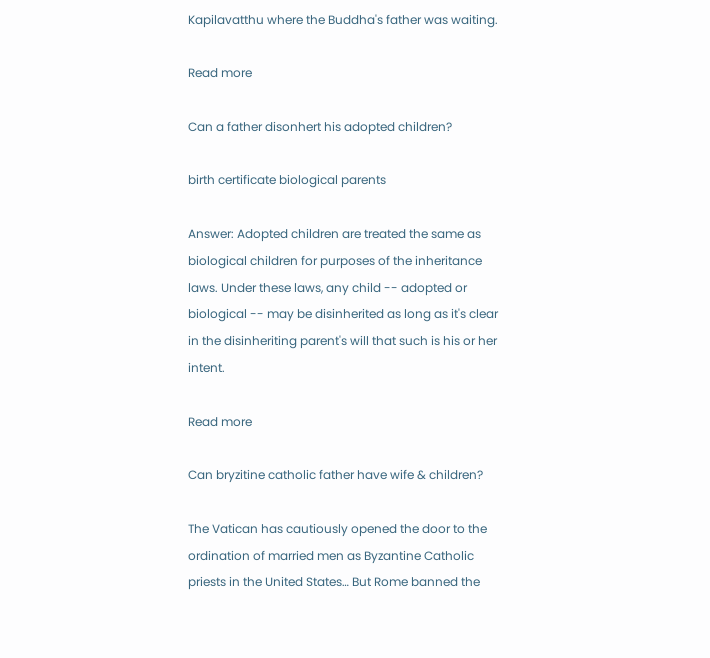Kapilavatthu where the Buddha's father was waiting.

Read more

Can a father disonhert his adopted children?

birth certificate biological parents

Answer: Adopted children are treated the same as biological children for purposes of the inheritance laws. Under these laws, any child -- adopted or biological -- may be disinherited as long as it's clear in the disinheriting parent's will that such is his or her intent.

Read more

Can bryzitine catholic father have wife & children?

The Vatican has cautiously opened the door to the ordination of married men as Byzantine Catholic priests in the United States… But Rome banned the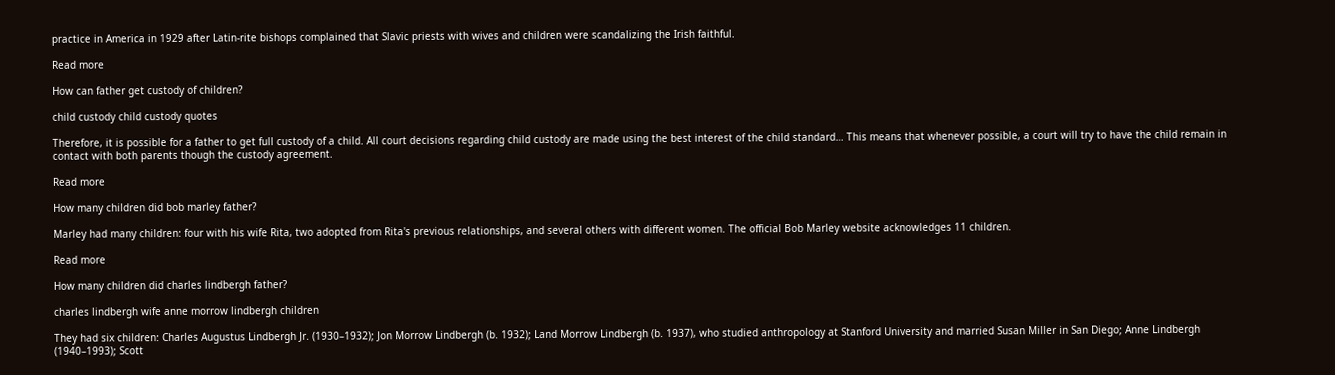practice in America in 1929 after Latin-rite bishops complained that Slavic priests with wives and children were scandalizing the Irish faithful.

Read more

How can father get custody of children?

child custody child custody quotes

Therefore, it is possible for a father to get full custody of a child. All court decisions regarding child custody are made using the best interest of the child standard… This means that whenever possible, a court will try to have the child remain in contact with both parents though the custody agreement.

Read more

How many children did bob marley father?

Marley had many children: four with his wife Rita, two adopted from Rita's previous relationships, and several others with different women. The official Bob Marley website acknowledges 11 children.

Read more

How many children did charles lindbergh father?

charles lindbergh wife anne morrow lindbergh children

They had six children: Charles Augustus Lindbergh Jr. (1930–1932); Jon Morrow Lindbergh (b. 1932); Land Morrow Lindbergh (b. 1937), who studied anthropology at Stanford University and married Susan Miller in San Diego; Anne Lindbergh (1940–1993); Scott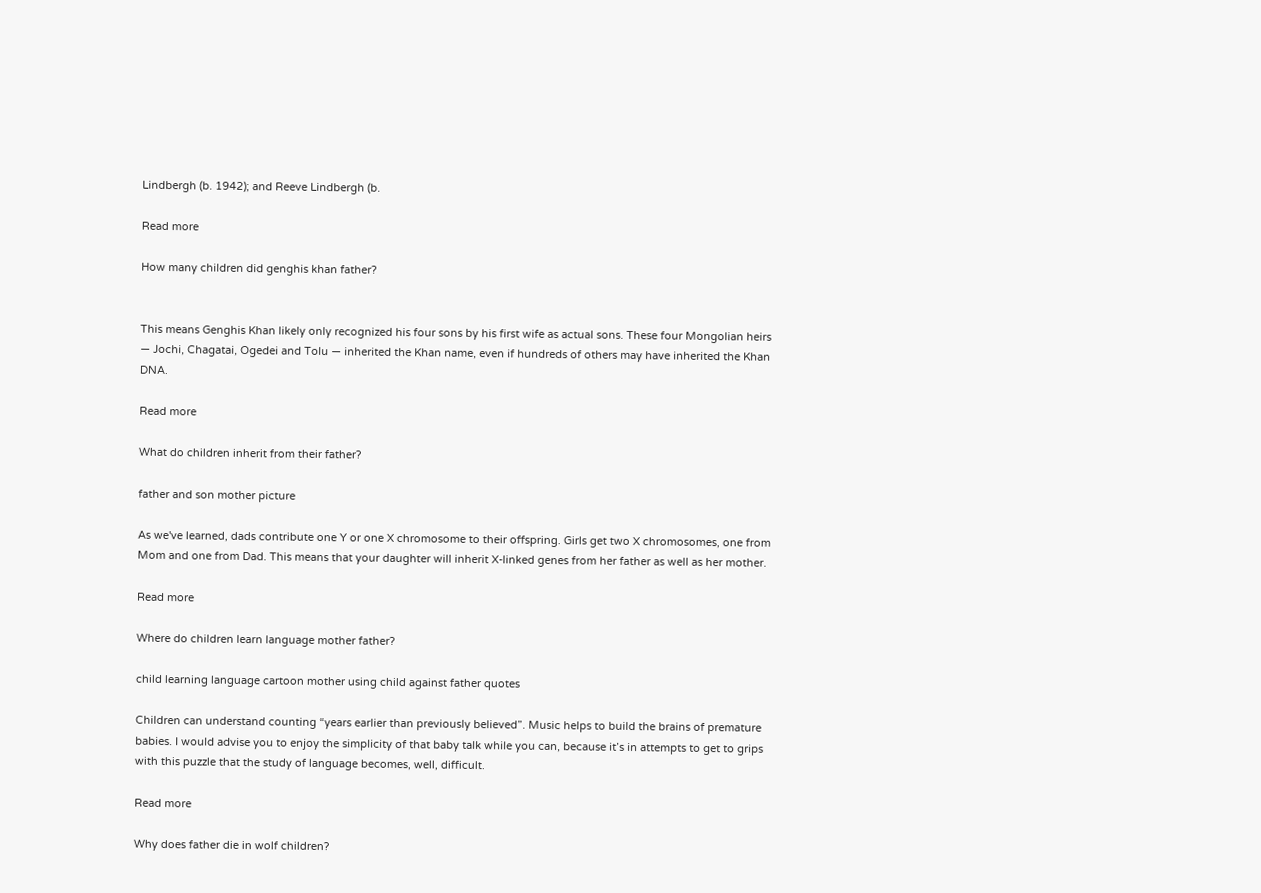Lindbergh (b. 1942); and Reeve Lindbergh (b.

Read more

How many children did genghis khan father?


This means Genghis Khan likely only recognized his four sons by his first wife as actual sons. These four Mongolian heirs — Jochi, Chagatai, Ogedei and Tolu — inherited the Khan name, even if hundreds of others may have inherited the Khan DNA.

Read more

What do children inherit from their father?

father and son mother picture

As we've learned, dads contribute one Y or one X chromosome to their offspring. Girls get two X chromosomes, one from Mom and one from Dad. This means that your daughter will inherit X-linked genes from her father as well as her mother.

Read more

Where do children learn language mother father?

child learning language cartoon mother using child against father quotes

Children can understand counting “years earlier than previously believed”. Music helps to build the brains of premature babies. I would advise you to enjoy the simplicity of that baby talk while you can, because it’s in attempts to get to grips with this puzzle that the study of language becomes, well, difficult.

Read more

Why does father die in wolf children?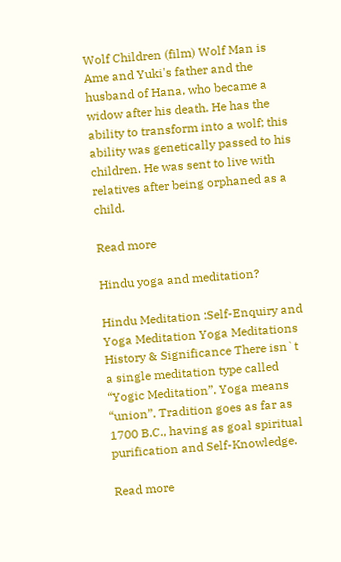Wolf Children (film) Wolf Man is Ame and Yuki's father and the husband of Hana, who became a widow after his death. He has the ability to transform into a wolf; this ability was genetically passed to his children. He was sent to live with relatives after being orphaned as a child.

Read more

Hindu yoga and meditation?

Hindu Meditation :Self-Enquiry and Yoga Meditation Yoga Meditations History & Significance There isn`t a single meditation type called “Yogic Meditation”. Yoga means “union”. Tradition goes as far as 1700 B.C., having as goal spiritual purification and Self-Knowledge.

Read more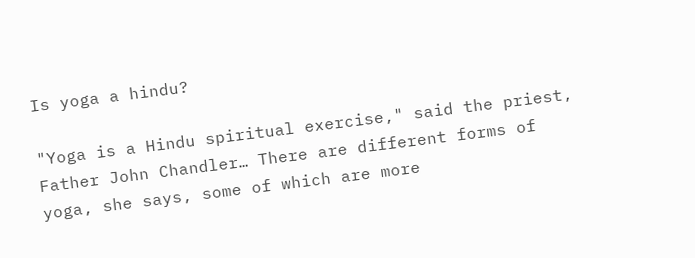Is yoga a hindu?

"Yoga is a Hindu spiritual exercise," said the priest, Father John Chandler… There are different forms of yoga, she says, some of which are more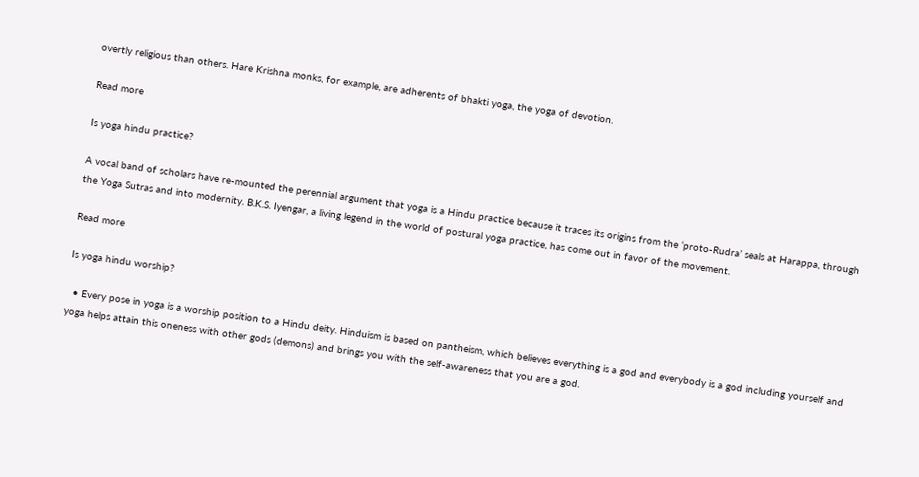overtly religious than others. Hare Krishna monks, for example, are adherents of bhakti yoga, the yoga of devotion.

Read more

Is yoga hindu practice?

A vocal band of scholars have re-mounted the perennial argument that yoga is a Hindu practice because it traces its origins from the ‘proto-Rudra’ seals at Harappa, through the Yoga Sutras and into modernity. B.K.S. Iyengar, a living legend in the world of postural yoga practice, has come out in favor of the movement.

Read more

Is yoga hindu worship?

  • Every pose in yoga is a worship position to a Hindu deity. Hinduism is based on pantheism, which believes everything is a god and everybody is a god including yourself and yoga helps attain this oneness with other gods (demons) and brings you with the self-awareness that you are a god.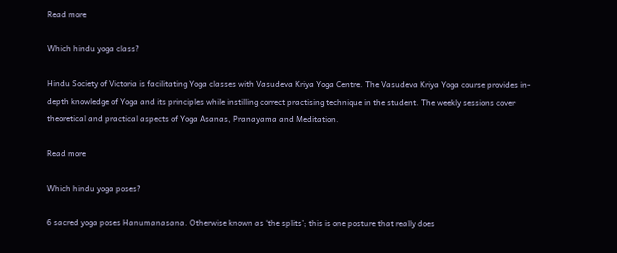Read more

Which hindu yoga class?

Hindu Society of Victoria is facilitating Yoga classes with Vasudeva Kriya Yoga Centre. The Vasudeva Kriya Yoga course provides in-depth knowledge of Yoga and its principles while instilling correct practising technique in the student. The weekly sessions cover theoretical and practical aspects of Yoga Asanas, Pranayama and Meditation.

Read more

Which hindu yoga poses?

6 sacred yoga poses Hanumanasana. Otherwise known as ‘the splits’; this is one posture that really does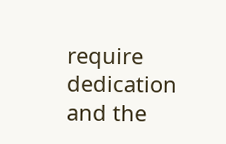require dedication and the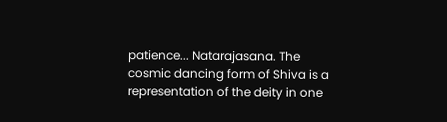patience... Natarajasana. The cosmic dancing form of Shiva is a representation of the deity in one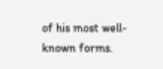of his most well-known forms.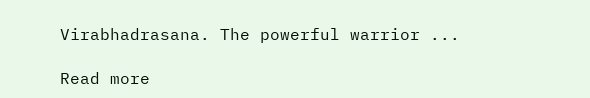Virabhadrasana. The powerful warrior ...

Read more